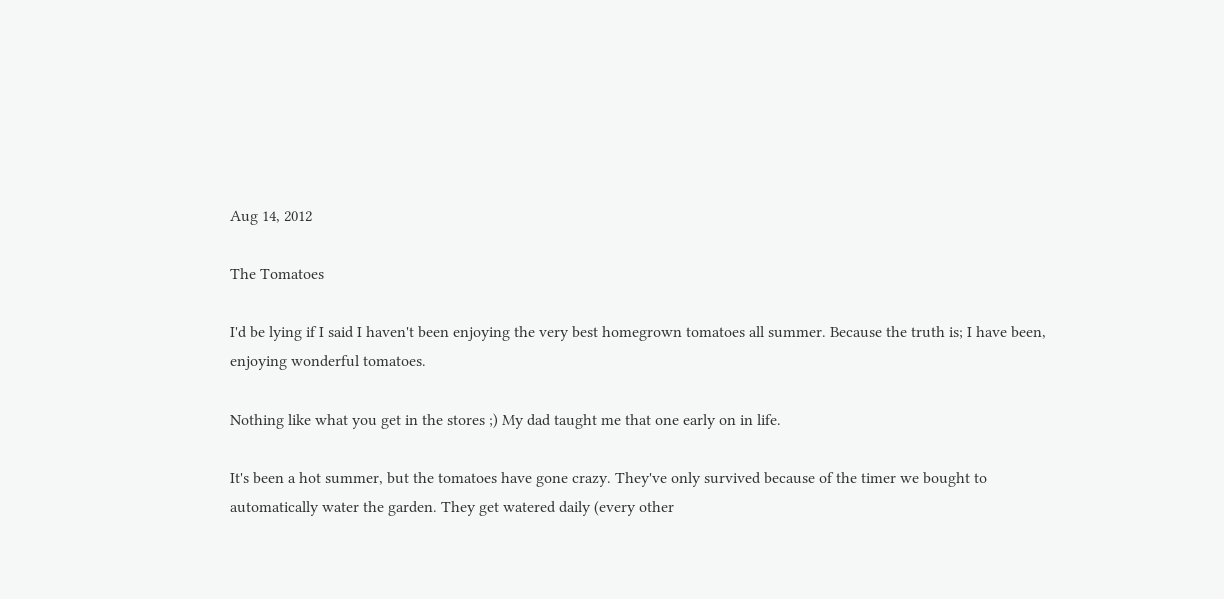Aug 14, 2012

The Tomatoes

I'd be lying if I said I haven't been enjoying the very best homegrown tomatoes all summer. Because the truth is; I have been, enjoying wonderful tomatoes.

Nothing like what you get in the stores ;) My dad taught me that one early on in life.

It's been a hot summer, but the tomatoes have gone crazy. They've only survived because of the timer we bought to automatically water the garden. They get watered daily (every other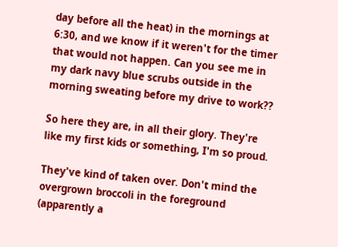day before all the heat) in the mornings at 6:30, and we know if it weren't for the timer that would not happen. Can you see me in my dark navy blue scrubs outside in the morning sweating before my drive to work??

So here they are, in all their glory. They're like my first kids or something, I'm so proud.

They've kind of taken over. Don't mind the overgrown broccoli in the foreground (apparently a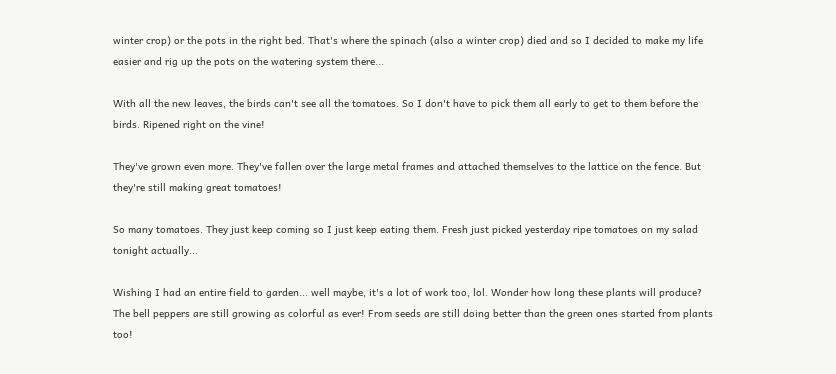winter crop) or the pots in the right bed. That's where the spinach (also a winter crop) died and so I decided to make my life easier and rig up the pots on the watering system there...

With all the new leaves, the birds can't see all the tomatoes. So I don't have to pick them all early to get to them before the birds. Ripened right on the vine!

They've grown even more. They've fallen over the large metal frames and attached themselves to the lattice on the fence. But they're still making great tomatoes!

So many tomatoes. They just keep coming so I just keep eating them. Fresh just picked yesterday ripe tomatoes on my salad tonight actually...

Wishing I had an entire field to garden... well maybe, it's a lot of work too, lol. Wonder how long these plants will produce? The bell peppers are still growing as colorful as ever! From seeds are still doing better than the green ones started from plants too!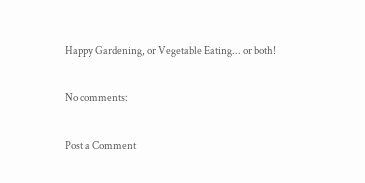Happy Gardening, or Vegetable Eating... or both!

No comments:

Post a Comment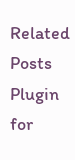Related Posts Plugin for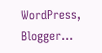WordPress, Blogger...